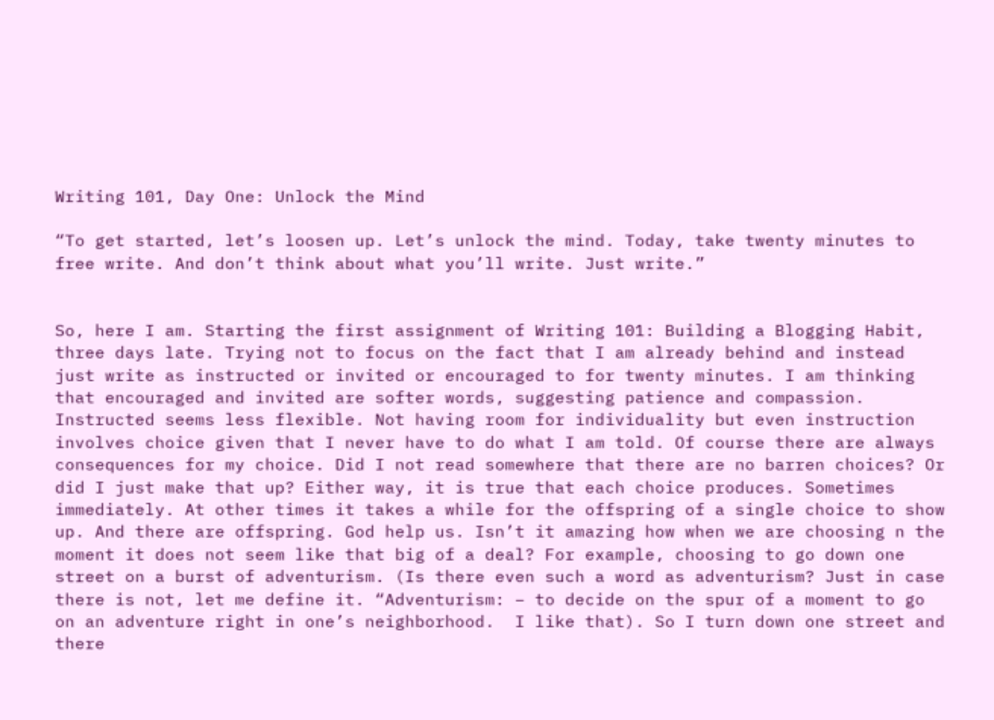Writing 101, Day One: Unlock the Mind

“To get started, let’s loosen up. Let’s unlock the mind. Today, take twenty minutes to free write. And don’t think about what you’ll write. Just write.”


So, here I am. Starting the first assignment of Writing 101: Building a Blogging Habit, three days late. Trying not to focus on the fact that I am already behind and instead just write as instructed or invited or encouraged to for twenty minutes. I am thinking that encouraged and invited are softer words, suggesting patience and compassion. Instructed seems less flexible. Not having room for individuality but even instruction involves choice given that I never have to do what I am told. Of course there are always consequences for my choice. Did I not read somewhere that there are no barren choices? Or did I just make that up? Either way, it is true that each choice produces. Sometimes immediately. At other times it takes a while for the offspring of a single choice to show up. And there are offspring. God help us. Isn’t it amazing how when we are choosing n the moment it does not seem like that big of a deal? For example, choosing to go down one street on a burst of adventurism. (Is there even such a word as adventurism? Just in case there is not, let me define it. “Adventurism: – to decide on the spur of a moment to go on an adventure right in one’s neighborhood.  I like that). So I turn down one street and there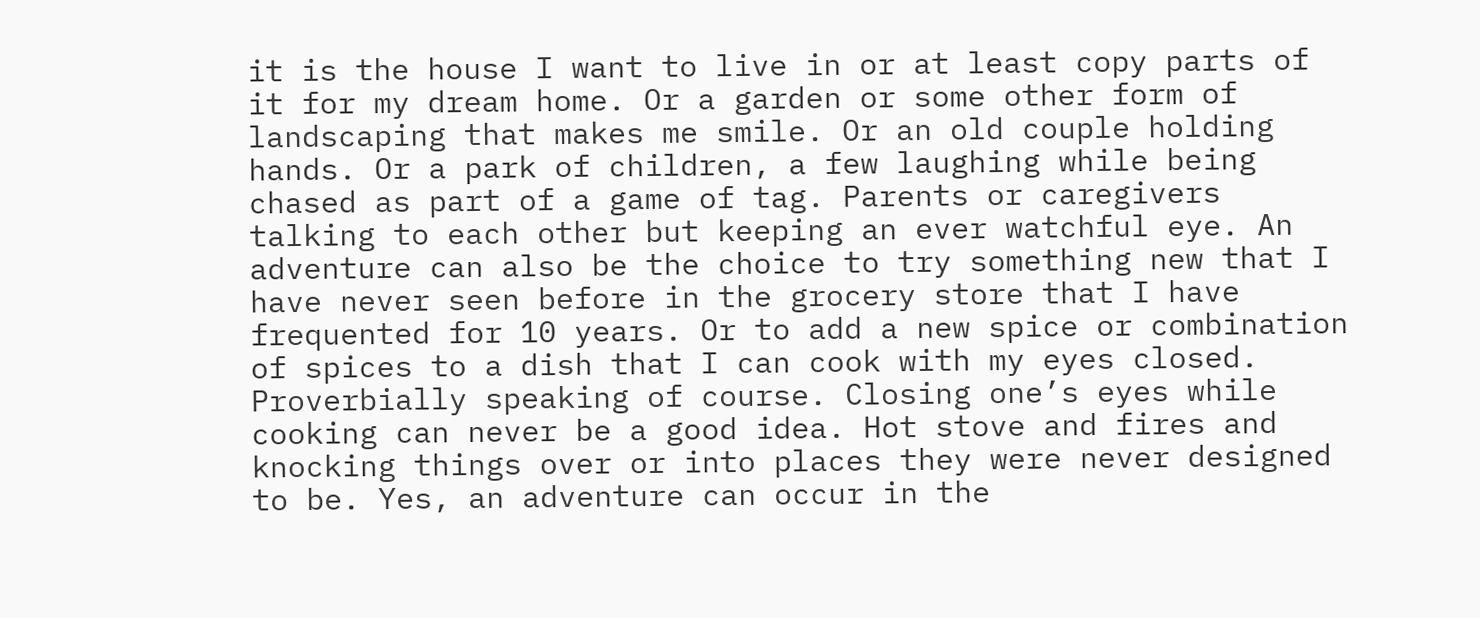it is the house I want to live in or at least copy parts of it for my dream home. Or a garden or some other form of landscaping that makes me smile. Or an old couple holding hands. Or a park of children, a few laughing while being chased as part of a game of tag. Parents or caregivers talking to each other but keeping an ever watchful eye. An adventure can also be the choice to try something new that I have never seen before in the grocery store that I have frequented for 10 years. Or to add a new spice or combination of spices to a dish that I can cook with my eyes closed. Proverbially speaking of course. Closing one’s eyes while cooking can never be a good idea. Hot stove and fires and knocking things over or into places they were never designed to be. Yes, an adventure can occur in the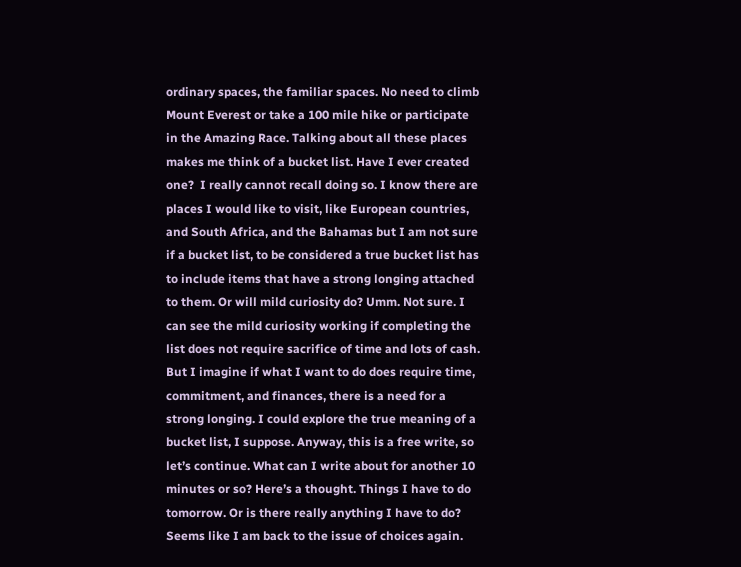ordinary spaces, the familiar spaces. No need to climb Mount Everest or take a 100 mile hike or participate in the Amazing Race. Talking about all these places makes me think of a bucket list. Have I ever created one?  I really cannot recall doing so. I know there are places I would like to visit, like European countries, and South Africa, and the Bahamas but I am not sure if a bucket list, to be considered a true bucket list has to include items that have a strong longing attached to them. Or will mild curiosity do? Umm. Not sure. I can see the mild curiosity working if completing the list does not require sacrifice of time and lots of cash. But I imagine if what I want to do does require time, commitment, and finances, there is a need for a strong longing. I could explore the true meaning of a bucket list, I suppose. Anyway, this is a free write, so let’s continue. What can I write about for another 10 minutes or so? Here’s a thought. Things I have to do tomorrow. Or is there really anything I have to do? Seems like I am back to the issue of choices again.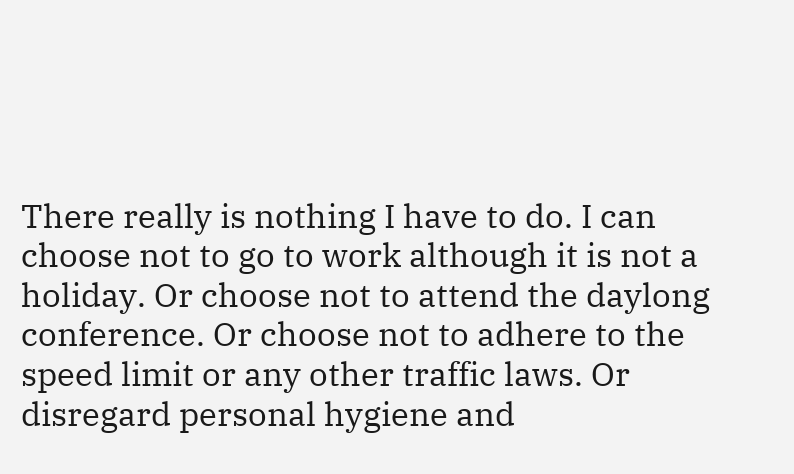There really is nothing I have to do. I can choose not to go to work although it is not a holiday. Or choose not to attend the daylong conference. Or choose not to adhere to the speed limit or any other traffic laws. Or disregard personal hygiene and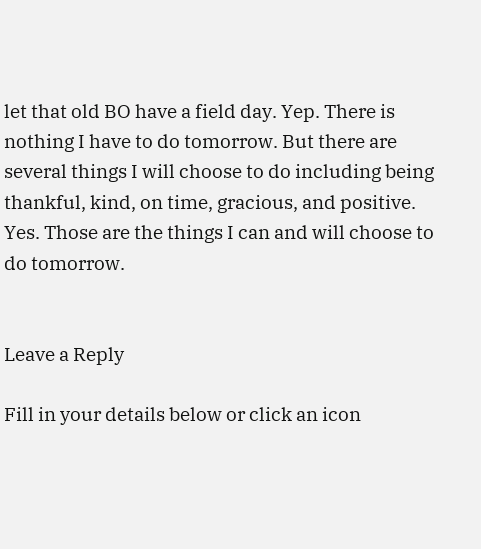let that old BO have a field day. Yep. There is nothing I have to do tomorrow. But there are several things I will choose to do including being thankful, kind, on time, gracious, and positive. Yes. Those are the things I can and will choose to do tomorrow.


Leave a Reply

Fill in your details below or click an icon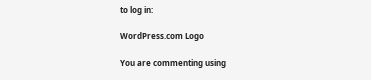to log in:

WordPress.com Logo

You are commenting using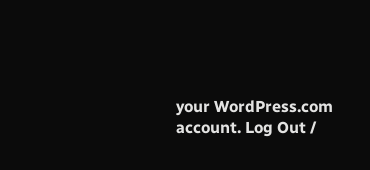your WordPress.com account. Log Out /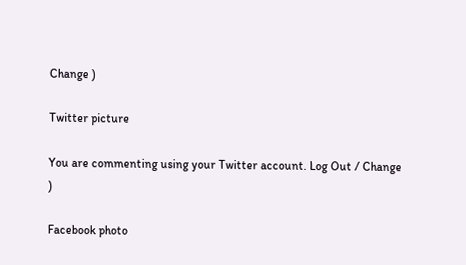Change )

Twitter picture

You are commenting using your Twitter account. Log Out / Change )

Facebook photo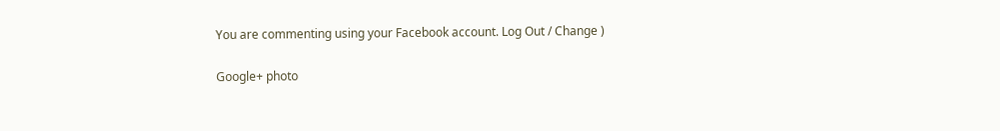You are commenting using your Facebook account. Log Out / Change )

Google+ photo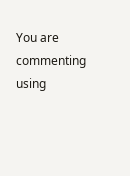You are commenting using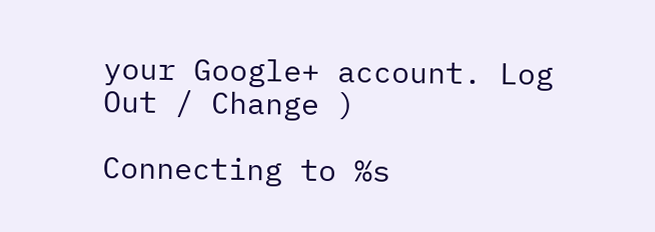your Google+ account. Log Out / Change )

Connecting to %s